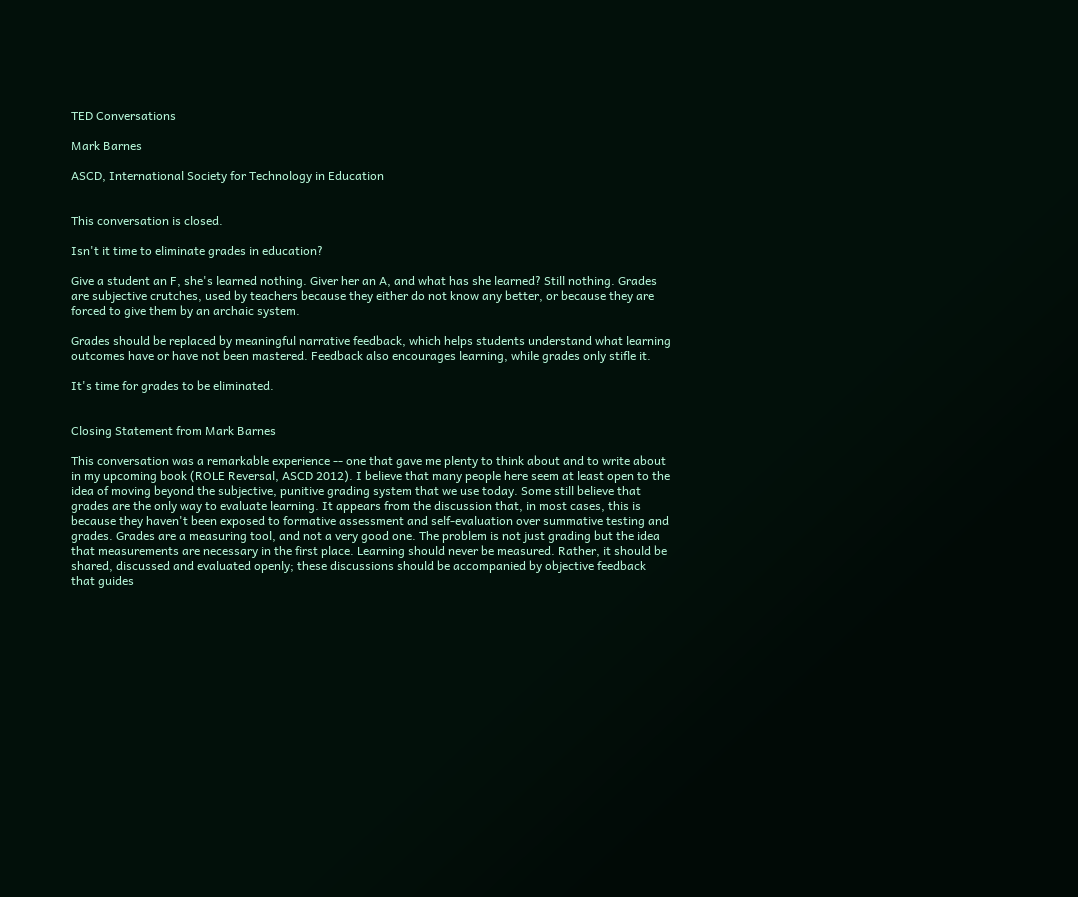TED Conversations

Mark Barnes

ASCD, International Society for Technology in Education


This conversation is closed.

Isn't it time to eliminate grades in education?

Give a student an F, she's learned nothing. Giver her an A, and what has she learned? Still nothing. Grades are subjective crutches, used by teachers because they either do not know any better, or because they are forced to give them by an archaic system.

Grades should be replaced by meaningful narrative feedback, which helps students understand what learning outcomes have or have not been mastered. Feedback also encourages learning, while grades only stifle it.

It's time for grades to be eliminated.


Closing Statement from Mark Barnes

This conversation was a remarkable experience -- one that gave me plenty to think about and to write about in my upcoming book (ROLE Reversal, ASCD 2012). I believe that many people here seem at least open to the idea of moving beyond the subjective, punitive grading system that we use today. Some still believe that grades are the only way to evaluate learning. It appears from the discussion that, in most cases, this is because they haven't been exposed to formative assessment and self-evaluation over summative testing and grades. Grades are a measuring tool, and not a very good one. The problem is not just grading but the idea that measurements are necessary in the first place. Learning should never be measured. Rather, it should be shared, discussed and evaluated openly; these discussions should be accompanied by objective feedback that guides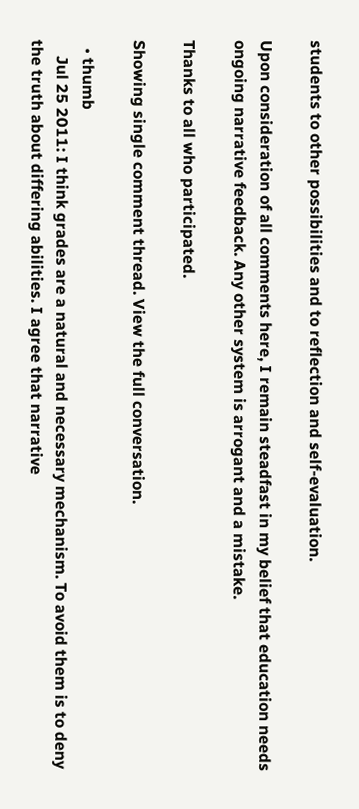students to other possibilities and to reflection and self-evaluation.

Upon consideration of all comments here, I remain steadfast in my belief that education needs ongoing narrative feedback. Any other system is arrogant and a mistake.

Thanks to all who participated.

Showing single comment thread. View the full conversation.

  • thumb
    Jul 25 2011: I think grades are a natural and necessary mechanism. To avoid them is to deny the truth about differing abilities. I agree that narrative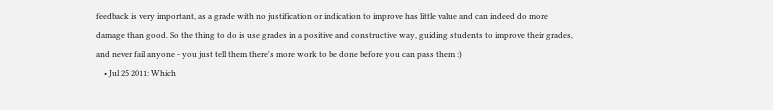feedback is very important, as a grade with no justification or indication to improve has little value and can indeed do more damage than good. So the thing to do is use grades in a positive and constructive way, guiding students to improve their grades, and never fail anyone - you just tell them there's more work to be done before you can pass them :)
    • Jul 25 2011: Which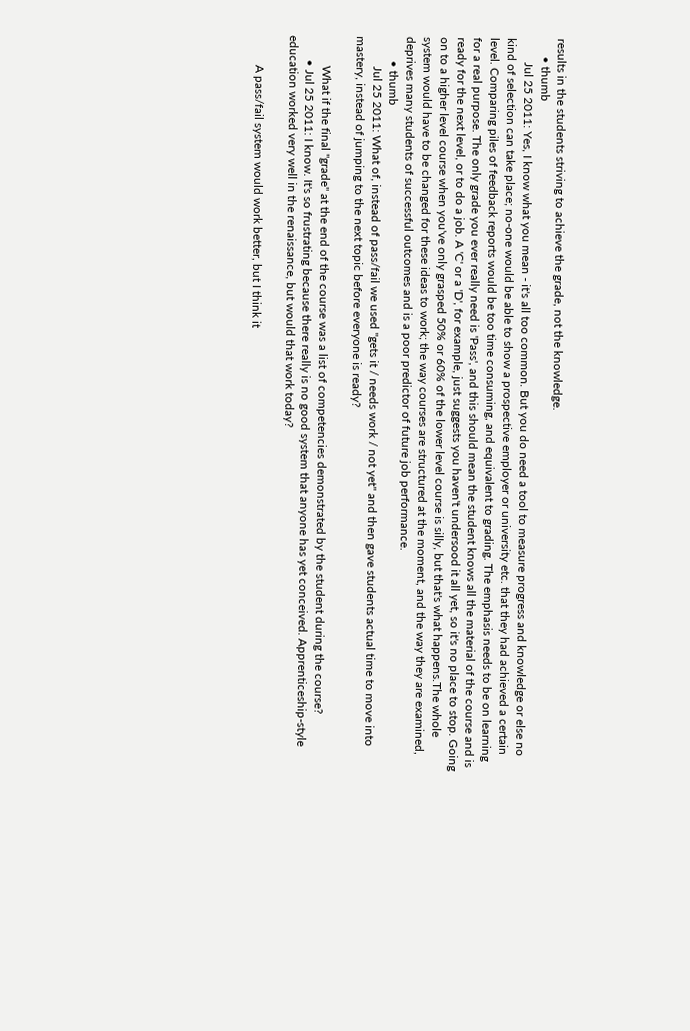results in the students striving to achieve the grade, not the knowledge.
      • thumb
        Jul 25 2011: Yes, I know what you mean - it's all too common. But you do need a tool to measure progress and knowledge or else no kind of selection can take place; no-one would be able to show a prospective employer or university etc. that they had achieved a certain level. Comparing piles of feedback reports would be too time consuming, and equivalent to grading. The emphasis needs to be on learning for a real purpose. The only grade you ever really need is 'Pass', and this should mean the student knows all the material of the course and is ready for the next level, or to do a job. A 'C' or a 'D', for example, just suggests you haven't undersood it all yet, so it's no place to stop. Going on to a higher level course when you've only grasped 50% or 60% of the lower level course is silly, but that's what happens.The whole system would have to be changed for these ideas to work; the way courses are structured at the moment, and the way they are examined, deprives many students of successful outcomes and is a poor predictor of future job performance.
        • thumb
          Jul 25 2011: What of, instead of pass/fail we used "gets it / needs work / not yet" and then gave students actual time to move into mastery, instead of jumping to the next topic before everyone is ready?

          What if the final "grade" at the end of the course was a list of competencies demonstrated by the student during the course?
        • Jul 25 2011: I know. It's so frustrating because there really is no good system that anyone has yet conceived. Apprenticeship-style education worked very well in the renaissance, but would that work today?

          A pass/fail system would work better, but I think it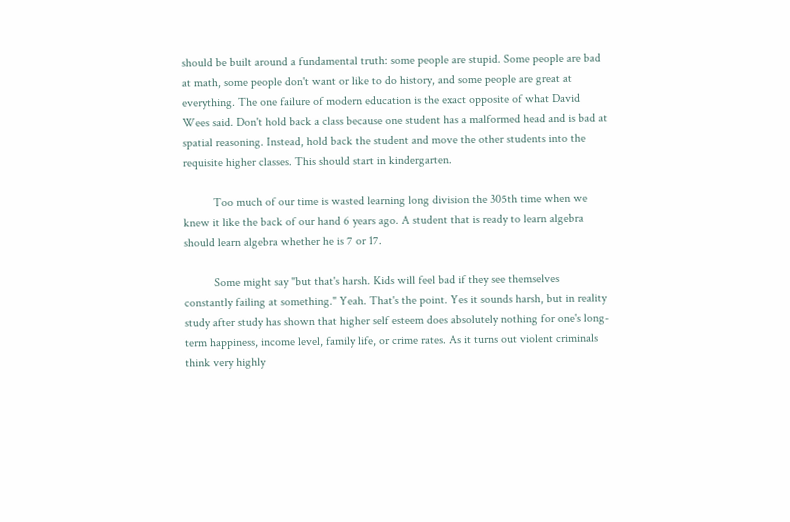should be built around a fundamental truth: some people are stupid. Some people are bad at math, some people don't want or like to do history, and some people are great at everything. The one failure of modern education is the exact opposite of what David Wees said. Don't hold back a class because one student has a malformed head and is bad at spatial reasoning. Instead, hold back the student and move the other students into the requisite higher classes. This should start in kindergarten.

          Too much of our time is wasted learning long division the 305th time when we knew it like the back of our hand 6 years ago. A student that is ready to learn algebra should learn algebra whether he is 7 or 17.

          Some might say "but that's harsh. Kids will feel bad if they see themselves constantly failing at something." Yeah. That's the point. Yes it sounds harsh, but in reality study after study has shown that higher self esteem does absolutely nothing for one's long-term happiness, income level, family life, or crime rates. As it turns out violent criminals think very highly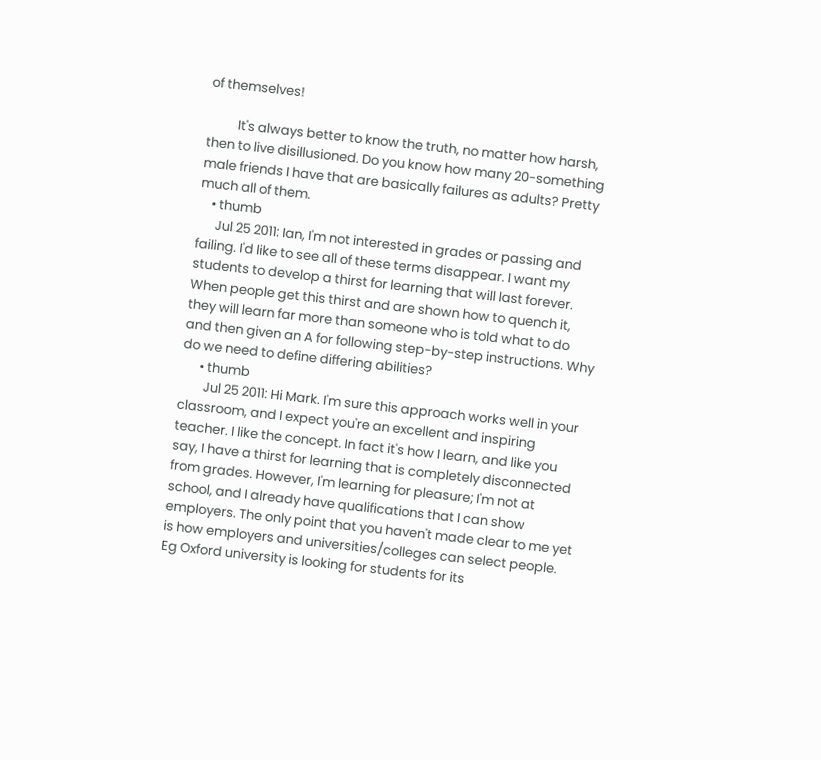of themselves!

          It's always better to know the truth, no matter how harsh, then to live disillusioned. Do you know how many 20-something male friends I have that are basically failures as adults? Pretty much all of them.
    • thumb
      Jul 25 2011: Ian, I'm not interested in grades or passing and failing. I'd like to see all of these terms disappear. I want my students to develop a thirst for learning that will last forever. When people get this thirst and are shown how to quench it, they will learn far more than someone who is told what to do and then given an A for following step-by-step instructions. Why do we need to define differing abilities?
      • thumb
        Jul 25 2011: Hi Mark. I'm sure this approach works well in your classroom, and I expect you're an excellent and inspiring teacher. I like the concept. In fact it's how I learn, and like you say, I have a thirst for learning that is completely disconnected from grades. However, I'm learning for pleasure; I'm not at school, and I already have qualifications that I can show employers. The only point that you haven't made clear to me yet is how employers and universities/colleges can select people. Eg Oxford university is looking for students for its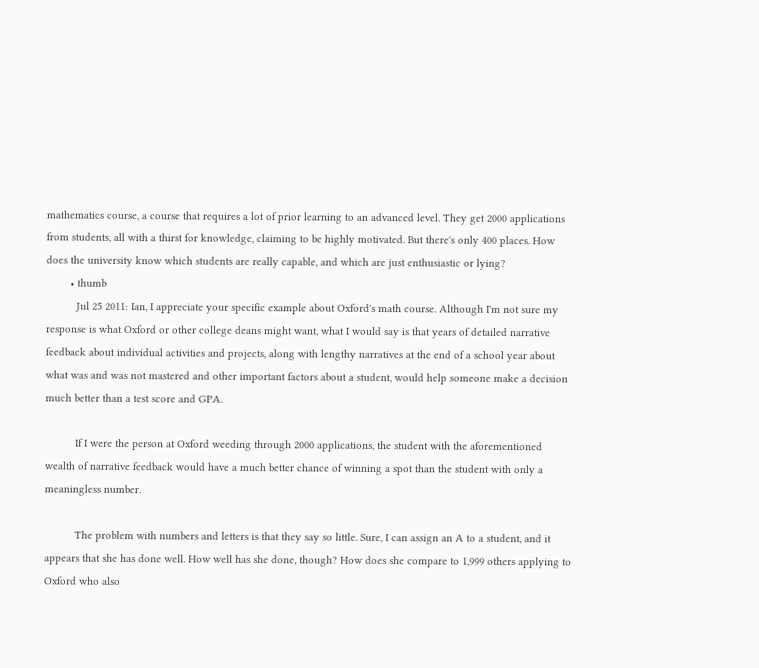mathematics course, a course that requires a lot of prior learning to an advanced level. They get 2000 applications from students, all with a thirst for knowledge, claiming to be highly motivated. But there's only 400 places. How does the university know which students are really capable, and which are just enthusiastic or lying?
        • thumb
          Jul 25 2011: Ian, I appreciate your specific example about Oxford's math course. Although I'm not sure my response is what Oxford or other college deans might want, what I would say is that years of detailed narrative feedback about individual activities and projects, along with lengthy narratives at the end of a school year about what was and was not mastered and other important factors about a student, would help someone make a decision much better than a test score and GPA.

          If I were the person at Oxford weeding through 2000 applications, the student with the aforementioned wealth of narrative feedback would have a much better chance of winning a spot than the student with only a meaningless number.

          The problem with numbers and letters is that they say so little. Sure, I can assign an A to a student, and it appears that she has done well. How well has she done, though? How does she compare to 1,999 others applying to Oxford who also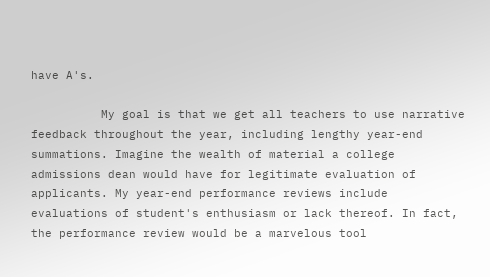have A's.

          My goal is that we get all teachers to use narrative feedback throughout the year, including lengthy year-end summations. Imagine the wealth of material a college admissions dean would have for legitimate evaluation of applicants. My year-end performance reviews include evaluations of student's enthusiasm or lack thereof. In fact, the performance review would be a marvelous tool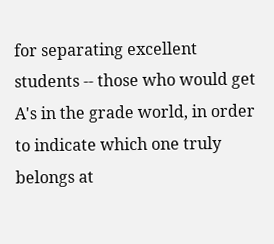for separating excellent students -- those who would get A's in the grade world, in order to indicate which one truly belongs at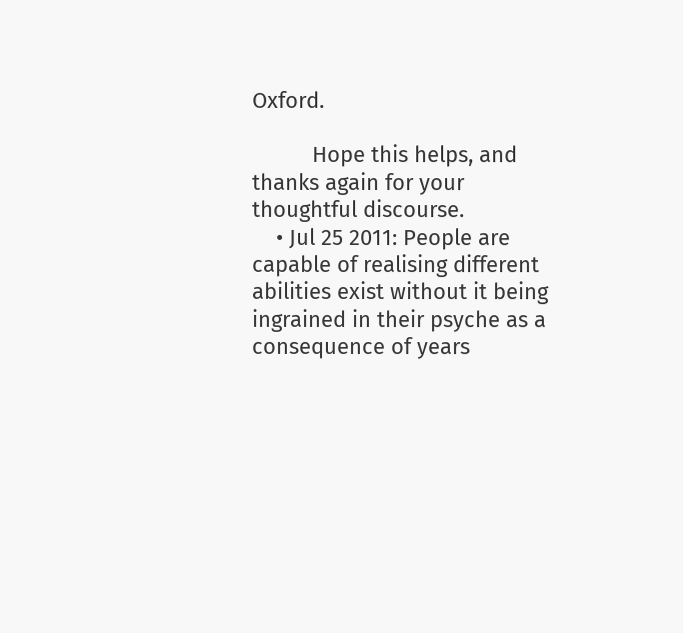Oxford.

          Hope this helps, and thanks again for your thoughtful discourse.
    • Jul 25 2011: People are capable of realising different abilities exist without it being ingrained in their psyche as a consequence of years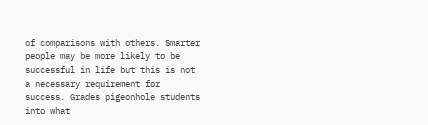of comparisons with others. Smarter people may be more likely to be successful in life but this is not a necessary requirement for success. Grades pigeonhole students into what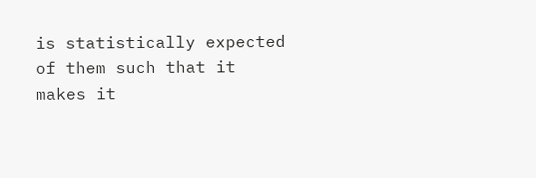is statistically expected of them such that it makes it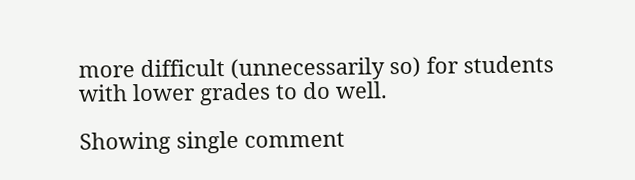more difficult (unnecessarily so) for students with lower grades to do well.

Showing single comment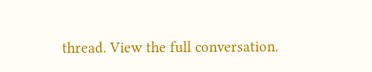thread. View the full conversation.